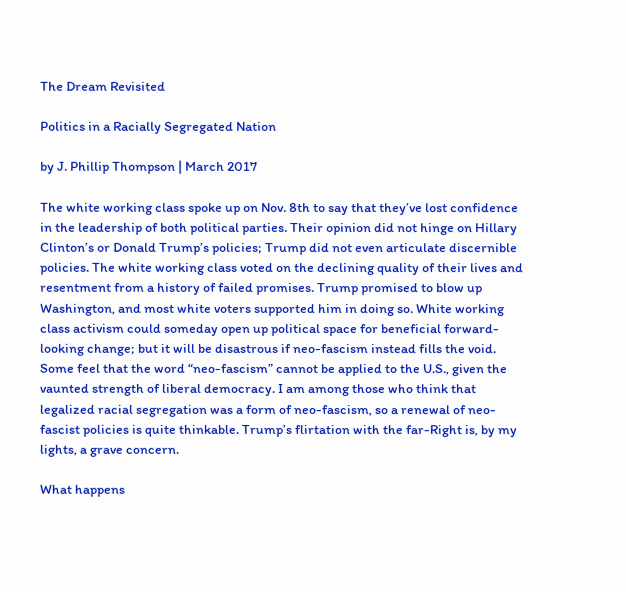The Dream Revisited

Politics in a Racially Segregated Nation

by J. Phillip Thompson | March 2017

The white working class spoke up on Nov. 8th to say that they’ve lost confidence in the leadership of both political parties. Their opinion did not hinge on Hillary Clinton’s or Donald Trump’s policies; Trump did not even articulate discernible policies. The white working class voted on the declining quality of their lives and resentment from a history of failed promises. Trump promised to blow up Washington, and most white voters supported him in doing so. White working class activism could someday open up political space for beneficial forward-looking change; but it will be disastrous if neo-fascism instead fills the void. Some feel that the word “neo-fascism” cannot be applied to the U.S., given the vaunted strength of liberal democracy. I am among those who think that legalized racial segregation was a form of neo-fascism, so a renewal of neo-fascist policies is quite thinkable. Trump’s flirtation with the far-Right is, by my lights, a grave concern.

What happens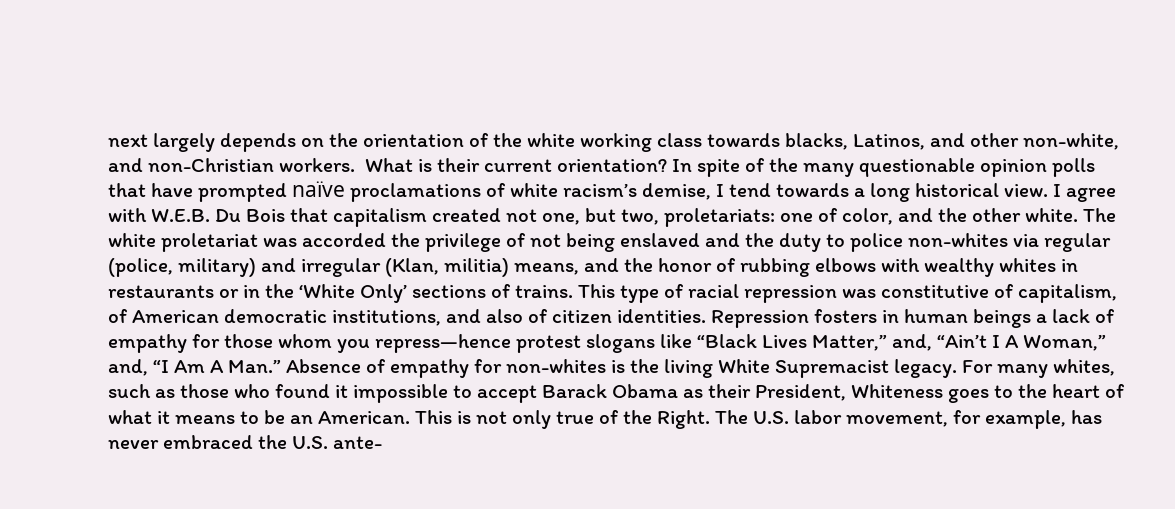next largely depends on the orientation of the white working class towards blacks, Latinos, and other non-white, and non-Christian workers.  What is their current orientation? In spite of the many questionable opinion polls that have prompted naïve proclamations of white racism’s demise, I tend towards a long historical view. I agree with W.E.B. Du Bois that capitalism created not one, but two, proletariats: one of color, and the other white. The white proletariat was accorded the privilege of not being enslaved and the duty to police non-whites via regular (police, military) and irregular (Klan, militia) means, and the honor of rubbing elbows with wealthy whites in restaurants or in the ‘White Only’ sections of trains. This type of racial repression was constitutive of capitalism, of American democratic institutions, and also of citizen identities. Repression fosters in human beings a lack of empathy for those whom you repress—hence protest slogans like “Black Lives Matter,” and, “Ain’t I A Woman,” and, “I Am A Man.” Absence of empathy for non-whites is the living White Supremacist legacy. For many whites, such as those who found it impossible to accept Barack Obama as their President, Whiteness goes to the heart of what it means to be an American. This is not only true of the Right. The U.S. labor movement, for example, has never embraced the U.S. ante-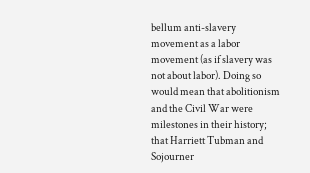bellum anti-slavery movement as a labor movement (as if slavery was not about labor). Doing so would mean that abolitionism and the Civil War were milestones in their history; that Harriett Tubman and Sojourner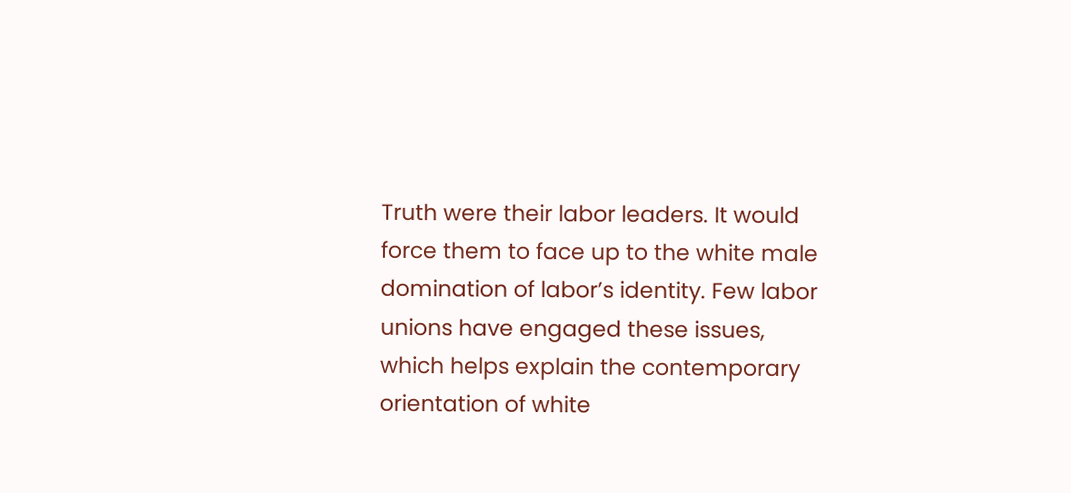Truth were their labor leaders. It would force them to face up to the white male domination of labor’s identity. Few labor unions have engaged these issues, which helps explain the contemporary orientation of white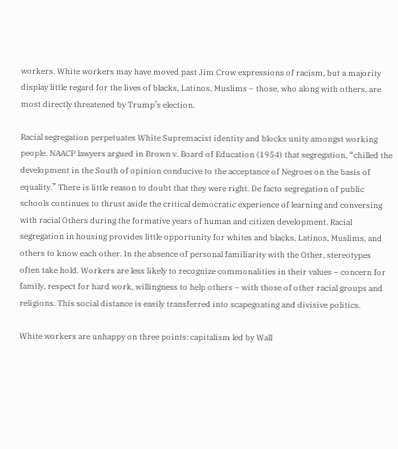workers. White workers may have moved past Jim Crow expressions of racism, but a majority display little regard for the lives of blacks, Latinos, Muslims – those, who along with others, are most directly threatened by Trump’s election.

Racial segregation perpetuates White Supremacist identity and blocks unity amongst working people. NAACP lawyers argued in Brown v. Board of Education (1954) that segregation, “chilled the development in the South of opinion conducive to the acceptance of Negroes on the basis of equality.” There is little reason to doubt that they were right. De facto segregation of public schools continues to thrust aside the critical democratic experience of learning and conversing with racial Others during the formative years of human and citizen development. Racial segregation in housing provides little opportunity for whites and blacks, Latinos, Muslims, and others to know each other. In the absence of personal familiarity with the Other, stereotypes often take hold. Workers are less likely to recognize commonalities in their values – concern for family, respect for hard work, willingness to help others – with those of other racial groups and religions. This social distance is easily transferred into scapegoating and divisive politics.

White workers are unhappy on three points: capitalism led by Wall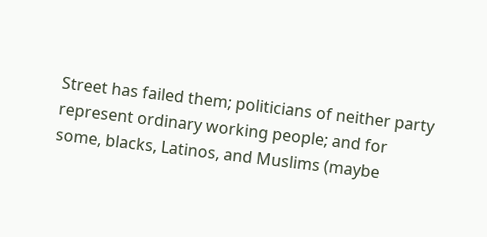Street has failed them; politicians of neither party represent ordinary working people; and for some, blacks, Latinos, and Muslims (maybe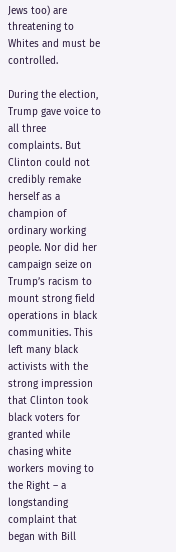Jews too) are threatening to Whites and must be controlled.

During the election, Trump gave voice to all three complaints. But Clinton could not credibly remake herself as a champion of ordinary working people. Nor did her campaign seize on Trump’s racism to mount strong field operations in black communities. This left many black activists with the strong impression that Clinton took black voters for granted while chasing white workers moving to the Right – a longstanding complaint that began with Bill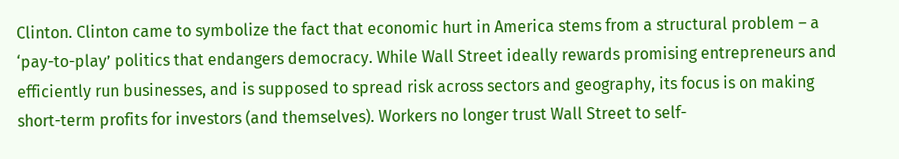Clinton. Clinton came to symbolize the fact that economic hurt in America stems from a structural problem – a ‘pay-to-play’ politics that endangers democracy. While Wall Street ideally rewards promising entrepreneurs and efficiently run businesses, and is supposed to spread risk across sectors and geography, its focus is on making short-term profits for investors (and themselves). Workers no longer trust Wall Street to self-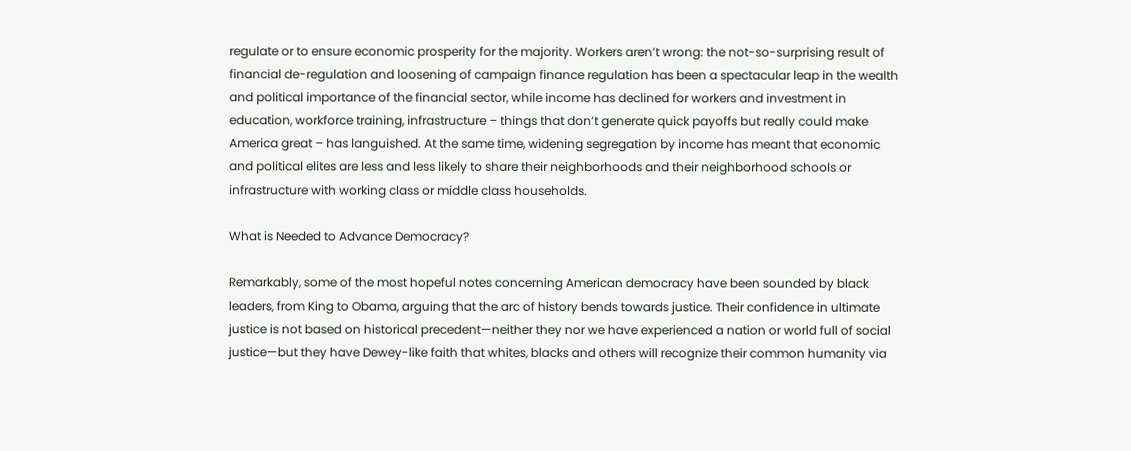regulate or to ensure economic prosperity for the majority. Workers aren’t wrong: the not-so-surprising result of financial de-regulation and loosening of campaign finance regulation has been a spectacular leap in the wealth and political importance of the financial sector, while income has declined for workers and investment in education, workforce training, infrastructure – things that don’t generate quick payoffs but really could make America great – has languished. At the same time, widening segregation by income has meant that economic and political elites are less and less likely to share their neighborhoods and their neighborhood schools or infrastructure with working class or middle class households.

What is Needed to Advance Democracy?

Remarkably, some of the most hopeful notes concerning American democracy have been sounded by black leaders, from King to Obama, arguing that the arc of history bends towards justice. Their confidence in ultimate justice is not based on historical precedent—neither they nor we have experienced a nation or world full of social justice—but they have Dewey-like faith that whites, blacks and others will recognize their common humanity via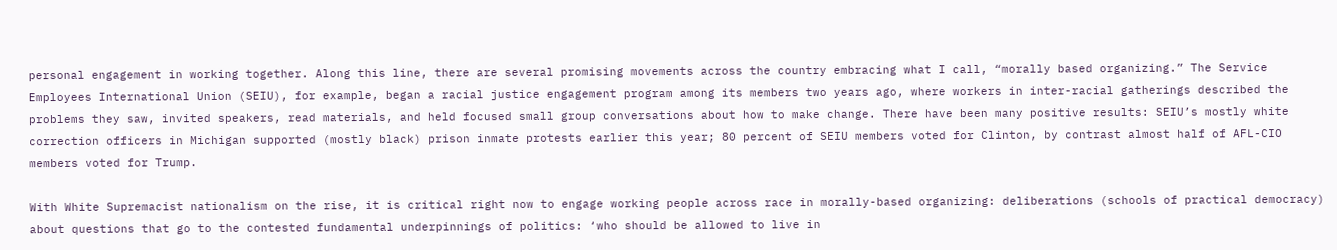personal engagement in working together. Along this line, there are several promising movements across the country embracing what I call, “morally based organizing.” The Service Employees International Union (SEIU), for example, began a racial justice engagement program among its members two years ago, where workers in inter-racial gatherings described the problems they saw, invited speakers, read materials, and held focused small group conversations about how to make change. There have been many positive results: SEIU’s mostly white correction officers in Michigan supported (mostly black) prison inmate protests earlier this year; 80 percent of SEIU members voted for Clinton, by contrast almost half of AFL-CIO members voted for Trump.

With White Supremacist nationalism on the rise, it is critical right now to engage working people across race in morally-based organizing: deliberations (schools of practical democracy) about questions that go to the contested fundamental underpinnings of politics: ‘who should be allowed to live in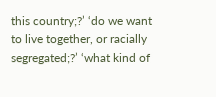this country;?’ ‘do we want to live together, or racially segregated;?’ ‘what kind of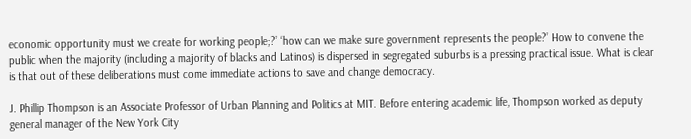economic opportunity must we create for working people;?’ ‘how can we make sure government represents the people?’ How to convene the public when the majority (including a majority of blacks and Latinos) is dispersed in segregated suburbs is a pressing practical issue. What is clear is that out of these deliberations must come immediate actions to save and change democracy.

J. Phillip Thompson is an Associate Professor of Urban Planning and Politics at MIT. Before entering academic life, Thompson worked as deputy general manager of the New York City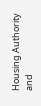Housing Authority and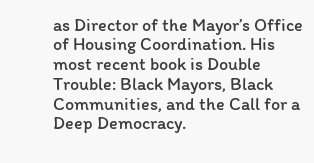as Director of the Mayor’s Office of Housing Coordination. His most recent book is Double Trouble: Black Mayors, Black Communities, and the Call for a Deep Democracy.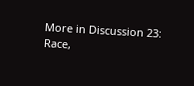More in Discussion 23: Race,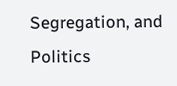Segregation, and Politics